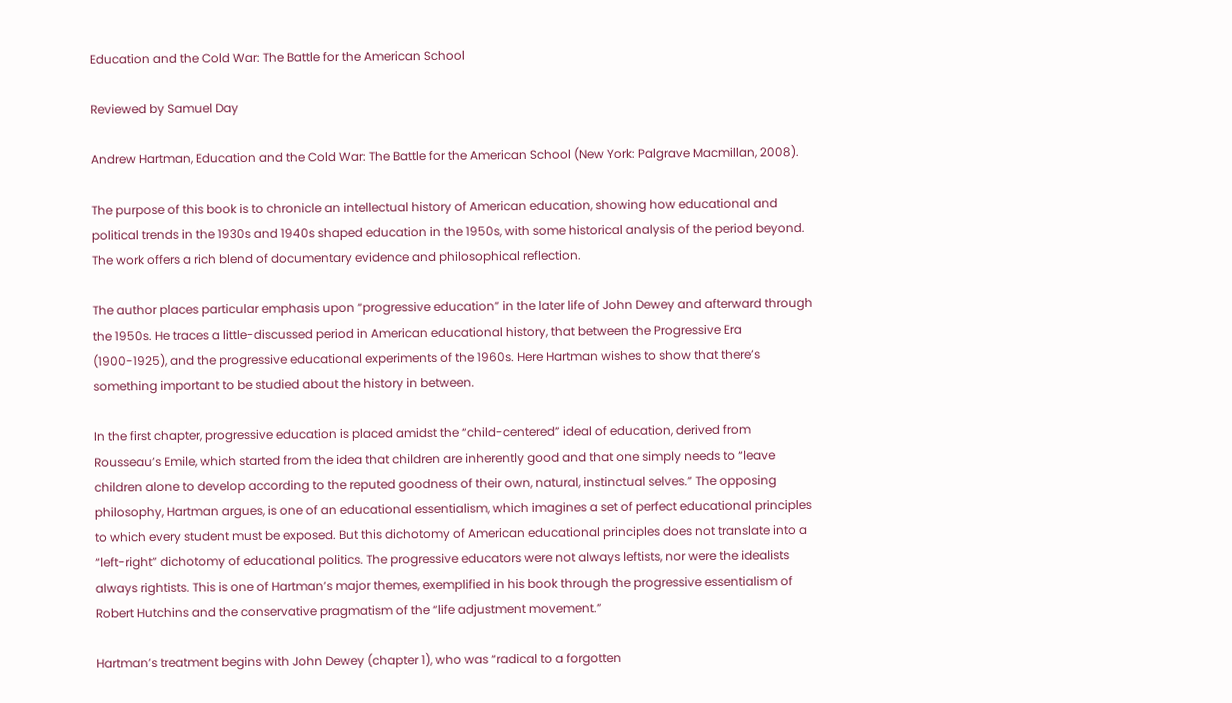Education and the Cold War: The Battle for the American School

Reviewed by Samuel Day

Andrew Hartman, Education and the Cold War: The Battle for the American School (New York: Palgrave Macmillan, 2008).

The purpose of this book is to chronicle an intellectual history of American education, showing how educational and political trends in the 1930s and 1940s shaped education in the 1950s, with some historical analysis of the period beyond. The work offers a rich blend of documentary evidence and philosophical reflection.

The author places particular emphasis upon “progressive education” in the later life of John Dewey and afterward through the 1950s. He traces a little-discussed period in American educational history, that between the Progressive Era (1900-1925), and the progressive educational experiments of the 1960s. Here Hartman wishes to show that there’s something important to be studied about the history in between.

In the first chapter, progressive education is placed amidst the “child-centered” ideal of education, derived from Rousseau’s Emile, which started from the idea that children are inherently good and that one simply needs to “leave children alone to develop according to the reputed goodness of their own, natural, instinctual selves.” The opposing philosophy, Hartman argues, is one of an educational essentialism, which imagines a set of perfect educational principles to which every student must be exposed. But this dichotomy of American educational principles does not translate into a “left-right” dichotomy of educational politics. The progressive educators were not always leftists, nor were the idealists always rightists. This is one of Hartman’s major themes, exemplified in his book through the progressive essentialism of Robert Hutchins and the conservative pragmatism of the “life adjustment movement.”

Hartman’s treatment begins with John Dewey (chapter 1), who was “radical to a forgotten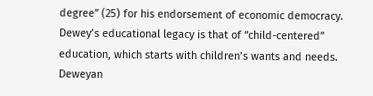degree” (25) for his endorsement of economic democracy. Dewey’s educational legacy is that of “child-centered” education, which starts with children’s wants and needs. Deweyan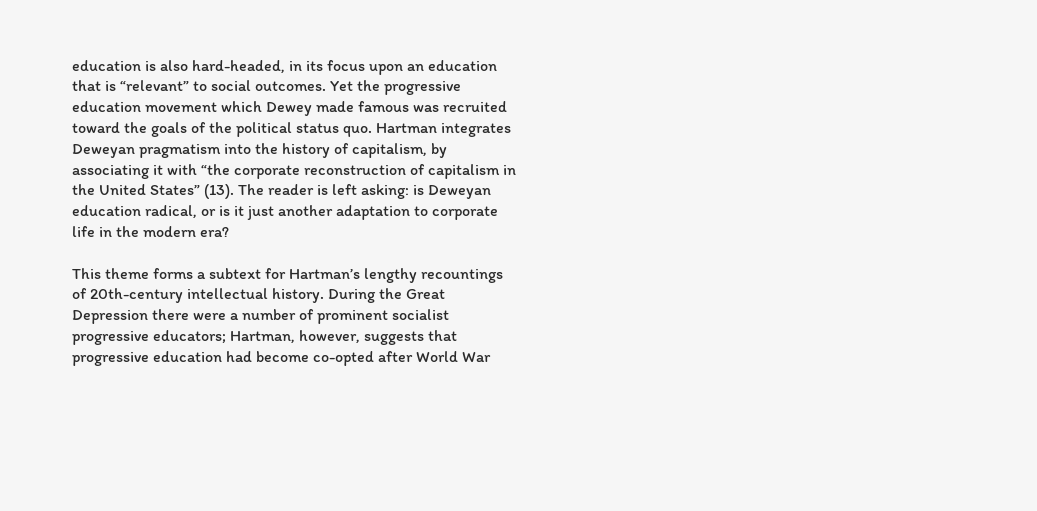education is also hard-headed, in its focus upon an education that is “relevant” to social outcomes. Yet the progressive education movement which Dewey made famous was recruited toward the goals of the political status quo. Hartman integrates Deweyan pragmatism into the history of capitalism, by associating it with “the corporate reconstruction of capitalism in the United States” (13). The reader is left asking: is Deweyan education radical, or is it just another adaptation to corporate life in the modern era?

This theme forms a subtext for Hartman’s lengthy recountings of 20th-century intellectual history. During the Great Depression there were a number of prominent socialist progressive educators; Hartman, however, suggests that progressive education had become co-opted after World War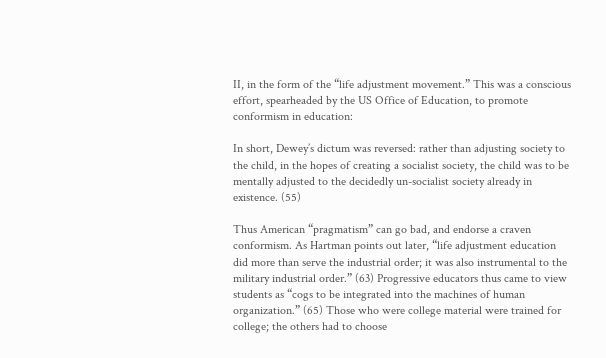II, in the form of the “life adjustment movement.” This was a conscious effort, spearheaded by the US Office of Education, to promote conformism in education:

In short, Dewey’s dictum was reversed: rather than adjusting society to the child, in the hopes of creating a socialist society, the child was to be mentally adjusted to the decidedly un-socialist society already in existence. (55)

Thus American “pragmatism” can go bad, and endorse a craven conformism. As Hartman points out later, “life adjustment education did more than serve the industrial order; it was also instrumental to the military industrial order.” (63) Progressive educators thus came to view students as “cogs to be integrated into the machines of human organization.” (65) Those who were college material were trained for college; the others had to choose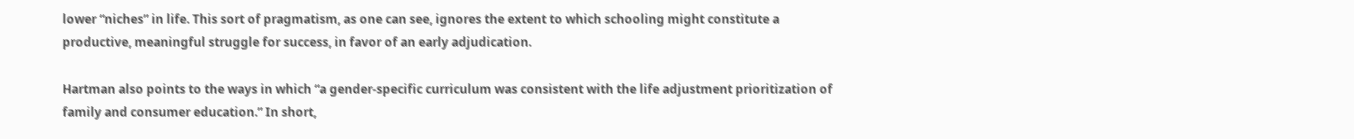lower “niches” in life. This sort of pragmatism, as one can see, ignores the extent to which schooling might constitute a productive, meaningful struggle for success, in favor of an early adjudication.

Hartman also points to the ways in which “a gender-specific curriculum was consistent with the life adjustment prioritization of family and consumer education.” In short,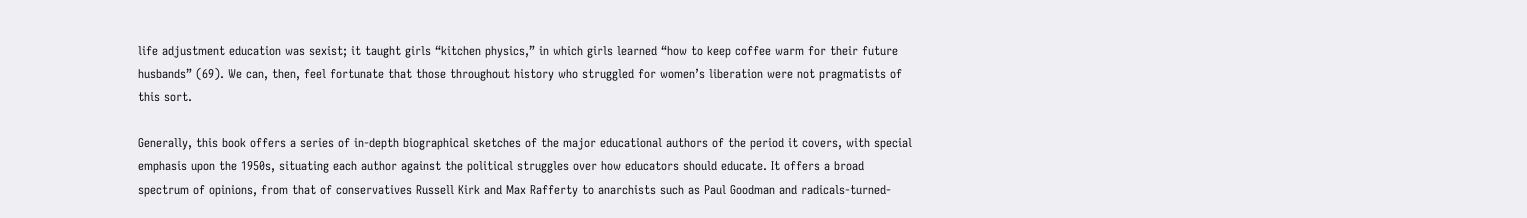life adjustment education was sexist; it taught girls “kitchen physics,” in which girls learned “how to keep coffee warm for their future husbands” (69). We can, then, feel fortunate that those throughout history who struggled for women’s liberation were not pragmatists of this sort.

Generally, this book offers a series of in-depth biographical sketches of the major educational authors of the period it covers, with special emphasis upon the 1950s, situating each author against the political struggles over how educators should educate. It offers a broad spectrum of opinions, from that of conservatives Russell Kirk and Max Rafferty to anarchists such as Paul Goodman and radicals-turned-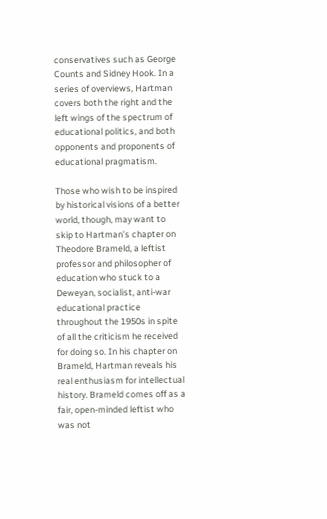conservatives such as George Counts and Sidney Hook. In a series of overviews, Hartman covers both the right and the left wings of the spectrum of educational politics, and both opponents and proponents of educational pragmatism.

Those who wish to be inspired by historical visions of a better world, though, may want to skip to Hartman’s chapter on Theodore Brameld, a leftist professor and philosopher of education who stuck to a Deweyan, socialist, anti-war educational practice throughout the 1950s in spite of all the criticism he received for doing so. In his chapter on Brameld, Hartman reveals his real enthusiasm for intellectual history. Brameld comes off as a fair, open-minded leftist who was not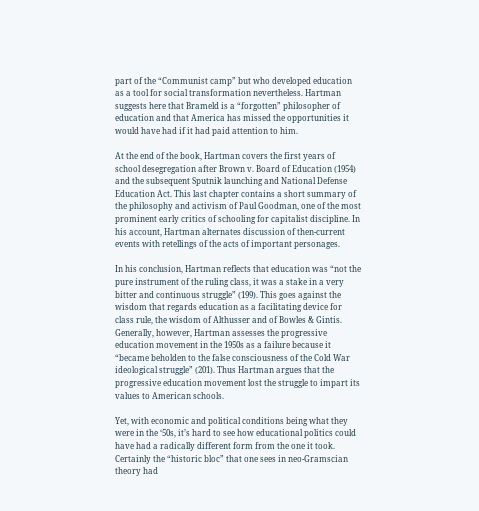part of the “Communist camp” but who developed education as a tool for social transformation nevertheless. Hartman suggests here that Brameld is a “forgotten” philosopher of education and that America has missed the opportunities it would have had if it had paid attention to him.

At the end of the book, Hartman covers the first years of school desegregation after Brown v. Board of Education (1954) and the subsequent Sputnik launching and National Defense Education Act. This last chapter contains a short summary of the philosophy and activism of Paul Goodman, one of the most prominent early critics of schooling for capitalist discipline. In his account, Hartman alternates discussion of then-current events with retellings of the acts of important personages.

In his conclusion, Hartman reflects that education was “not the pure instrument of the ruling class, it was a stake in a very bitter and continuous struggle” (199). This goes against the wisdom that regards education as a facilitating device for class rule, the wisdom of Althusser and of Bowles & Gintis. Generally, however, Hartman assesses the progressive education movement in the 1950s as a failure because it “became beholden to the false consciousness of the Cold War ideological struggle” (201). Thus Hartman argues that the progressive education movement lost the struggle to impart its values to American schools.

Yet, with economic and political conditions being what they were in the ‘50s, it’s hard to see how educational politics could have had a radically different form from the one it took. Certainly the “historic bloc” that one sees in neo-Gramscian theory had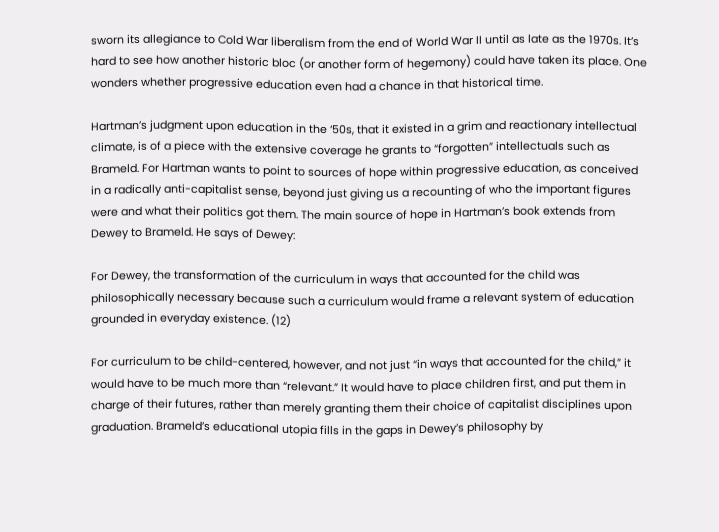sworn its allegiance to Cold War liberalism from the end of World War II until as late as the 1970s. It’s hard to see how another historic bloc (or another form of hegemony) could have taken its place. One wonders whether progressive education even had a chance in that historical time.

Hartman’s judgment upon education in the ‘50s, that it existed in a grim and reactionary intellectual climate, is of a piece with the extensive coverage he grants to “forgotten” intellectuals such as Brameld. For Hartman wants to point to sources of hope within progressive education, as conceived in a radically anti-capitalist sense, beyond just giving us a recounting of who the important figures were and what their politics got them. The main source of hope in Hartman’s book extends from Dewey to Brameld. He says of Dewey:

For Dewey, the transformation of the curriculum in ways that accounted for the child was philosophically necessary because such a curriculum would frame a relevant system of education grounded in everyday existence. (12)

For curriculum to be child-centered, however, and not just “in ways that accounted for the child,” it would have to be much more than “relevant.” It would have to place children first, and put them in charge of their futures, rather than merely granting them their choice of capitalist disciplines upon graduation. Brameld’s educational utopia fills in the gaps in Dewey’s philosophy by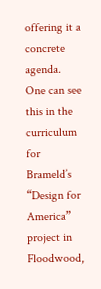offering it a concrete agenda. One can see this in the curriculum for Brameld’s “Design for America” project in Floodwood,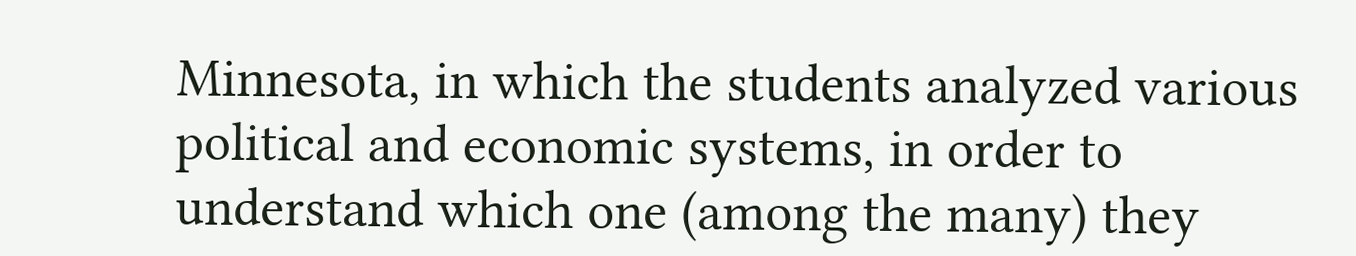Minnesota, in which the students analyzed various political and economic systems, in order to understand which one (among the many) they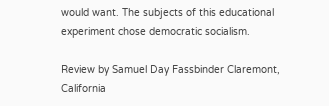would want. The subjects of this educational experiment chose democratic socialism.

Review by Samuel Day Fassbinder Claremont, California